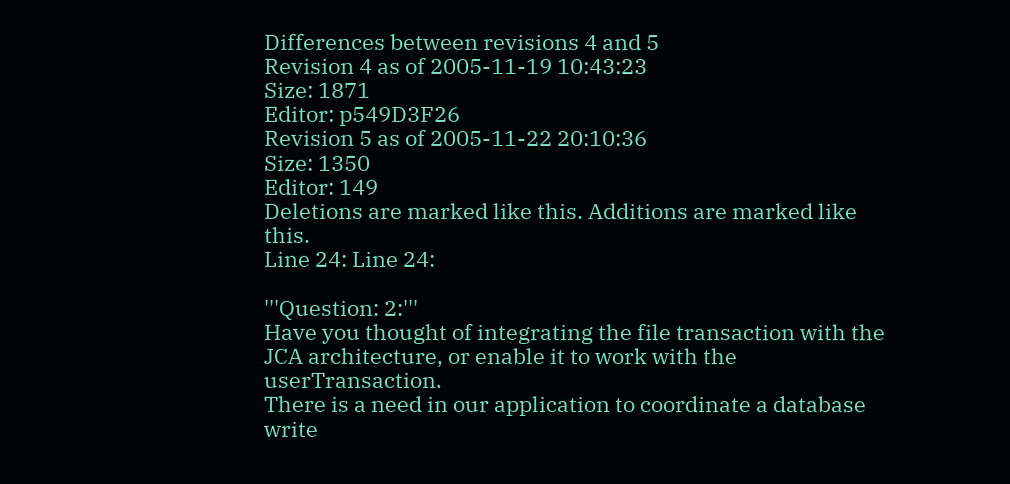Differences between revisions 4 and 5
Revision 4 as of 2005-11-19 10:43:23
Size: 1871
Editor: p549D3F26
Revision 5 as of 2005-11-22 20:10:36
Size: 1350
Editor: 149
Deletions are marked like this. Additions are marked like this.
Line 24: Line 24:

'''Question: 2:'''
Have you thought of integrating the file transaction with the JCA architecture, or enable it to work with the userTransaction.
There is a need in our application to coordinate a database write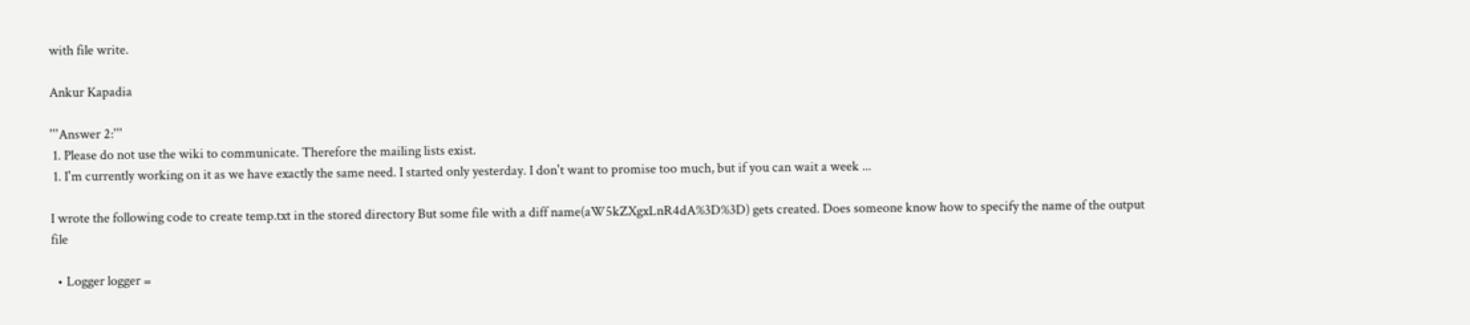with file write.

Ankur Kapadia

'''Answer 2:'''
 1. Please do not use the wiki to communicate. Therefore the mailing lists exist.
 1. I'm currently working on it as we have exactly the same need. I started only yesterday. I don't want to promise too much, but if you can wait a week ...

I wrote the following code to create temp.txt in the stored directory But some file with a diff name(aW5kZXgxLnR4dA%3D%3D) gets created. Does someone know how to specify the name of the output file

  • Logger logger =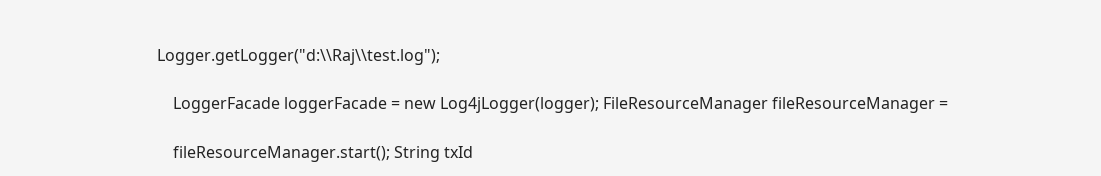Logger.getLogger("d:\\Raj\\test.log");

    LoggerFacade loggerFacade = new Log4jLogger(logger); FileResourceManager fileResourceManager =

    fileResourceManager.start(); String txId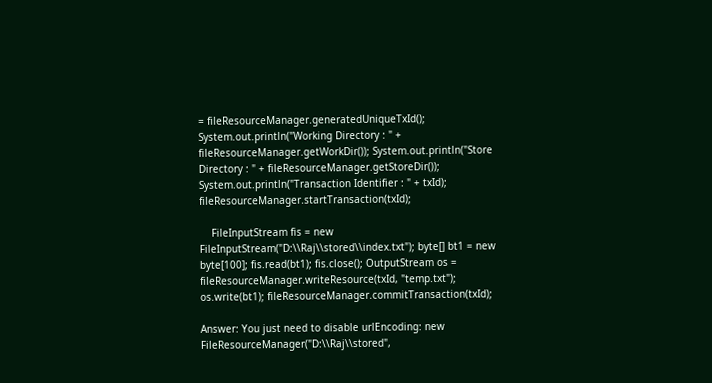= fileResourceManager.generatedUniqueTxId(); System.out.println("Working Directory : " + fileResourceManager.getWorkDir()); System.out.println("Store Directory : " + fileResourceManager.getStoreDir()); System.out.println("Transaction Identifier : " + txId); fileResourceManager.startTransaction(txId);

    FileInputStream fis = new FileInputStream("D:\\Raj\\stored\\index.txt"); byte[] bt1 = new byte[100]; fis.read(bt1); fis.close(); OutputStream os = fileResourceManager.writeResource(txId, "temp.txt"); os.write(bt1); fileResourceManager.commitTransaction(txId);

Answer: You just need to disable urlEncoding: new FileResourceManager("D:\\Raj\\stored",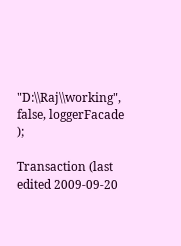"D:\\Raj\\working", false, loggerFacade );

Transaction (last edited 2009-09-20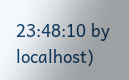23:48:10 by localhost)